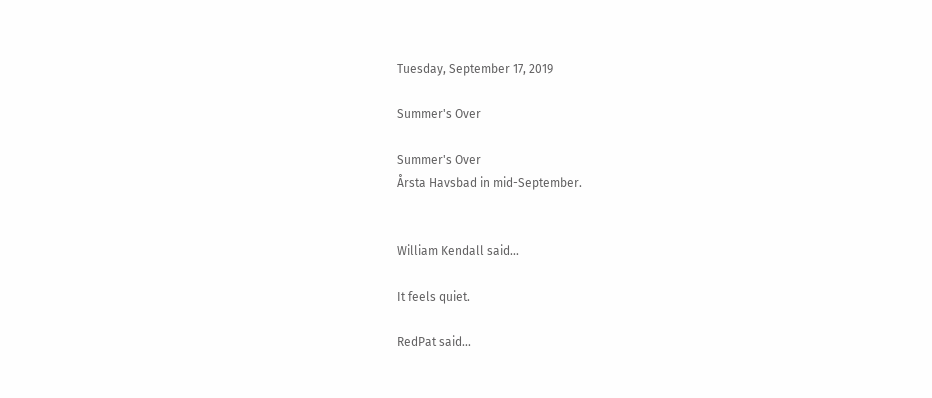Tuesday, September 17, 2019

Summer's Over

Summer's Over
Årsta Havsbad in mid-September.


William Kendall said...

It feels quiet.

RedPat said...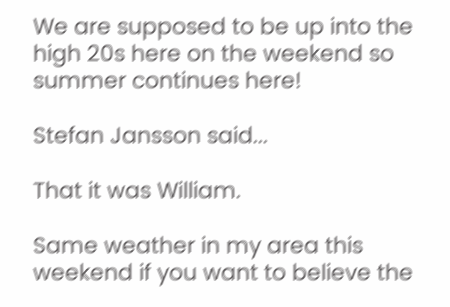We are supposed to be up into the high 20s here on the weekend so summer continues here!

Stefan Jansson said...

That it was William.

Same weather in my area this weekend if you want to believe the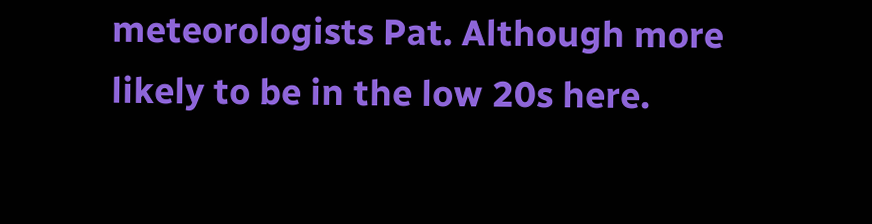meteorologists Pat. Although more likely to be in the low 20s here.